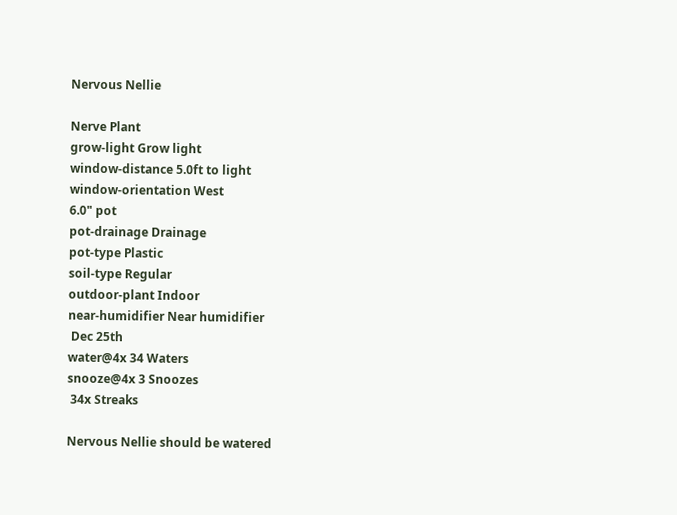Nervous Nellie

Nerve Plant
grow-light Grow light
window-distance 5.0ft to light
window-orientation West
6.0" pot
pot-drainage Drainage
pot-type Plastic
soil-type Regular
outdoor-plant Indoor
near-humidifier Near humidifier
 Dec 25th
water@4x 34 Waters
snooze@4x 3 Snoozes
 34x Streaks

Nervous Nellie should be watered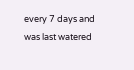every 7 days and was last watered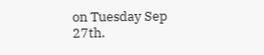on Tuesday Sep 27th.